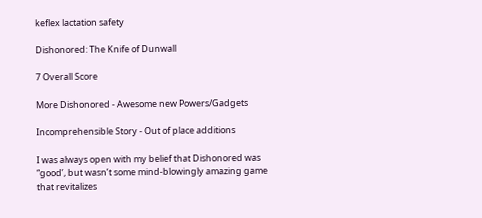keflex lactation safety

Dishonored: The Knife of Dunwall

7 Overall Score

More Dishonored - Awesome new Powers/Gadgets

Incomprehensible Story - Out of place additions

I was always open with my belief that Dishonored was “good’, but wasn’t some mind-blowingly amazing game that revitalizes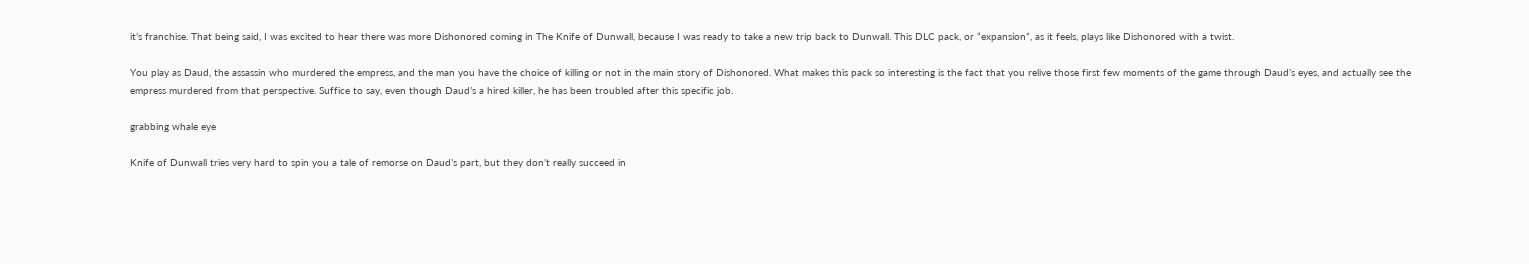it’s franchise. That being said, I was excited to hear there was more Dishonored coming in The Knife of Dunwall, because I was ready to take a new trip back to Dunwall. This DLC pack, or “expansion”, as it feels, plays like Dishonored with a twist.

You play as Daud, the assassin who murdered the empress, and the man you have the choice of killing or not in the main story of Dishonored. What makes this pack so interesting is the fact that you relive those first few moments of the game through Daud’s eyes, and actually see the empress murdered from that perspective. Suffice to say, even though Daud’s a hired killer, he has been troubled after this specific job.

grabbing whale eye

Knife of Dunwall tries very hard to spin you a tale of remorse on Daud’s part, but they don’t really succeed in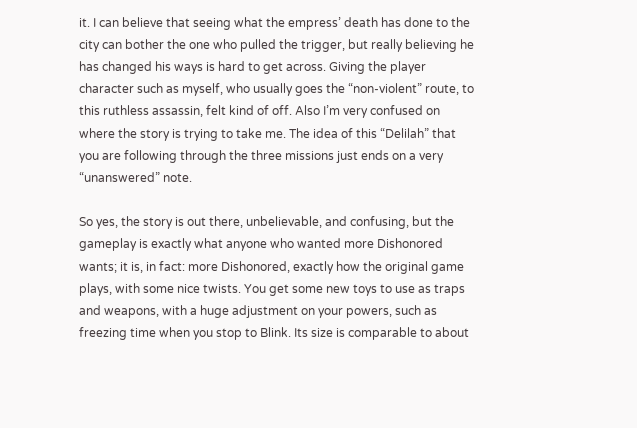it. I can believe that seeing what the empress’ death has done to the city can bother the one who pulled the trigger, but really believing he has changed his ways is hard to get across. Giving the player character such as myself, who usually goes the “non-violent” route, to this ruthless assassin, felt kind of off. Also I’m very confused on where the story is trying to take me. The idea of this “Delilah” that you are following through the three missions just ends on a very “unanswered” note.

So yes, the story is out there, unbelievable, and confusing, but the gameplay is exactly what anyone who wanted more Dishonored wants; it is, in fact: more Dishonored, exactly how the original game plays, with some nice twists. You get some new toys to use as traps and weapons, with a huge adjustment on your powers, such as freezing time when you stop to Blink. Its size is comparable to about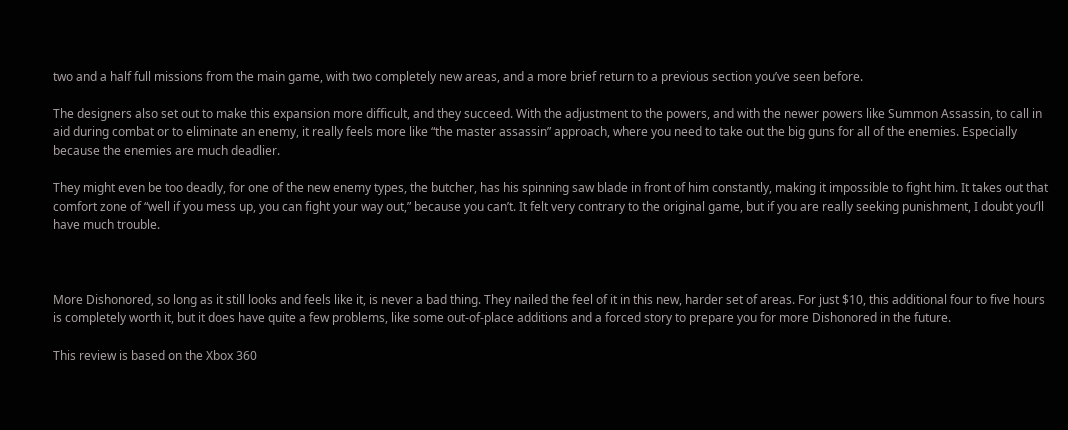two and a half full missions from the main game, with two completely new areas, and a more brief return to a previous section you’ve seen before.

The designers also set out to make this expansion more difficult, and they succeed. With the adjustment to the powers, and with the newer powers like Summon Assassin, to call in aid during combat or to eliminate an enemy, it really feels more like “the master assassin” approach, where you need to take out the big guns for all of the enemies. Especially because the enemies are much deadlier.

They might even be too deadly, for one of the new enemy types, the butcher, has his spinning saw blade in front of him constantly, making it impossible to fight him. It takes out that comfort zone of “well if you mess up, you can fight your way out,” because you can’t. It felt very contrary to the original game, but if you are really seeking punishment, I doubt you’ll have much trouble.



More Dishonored, so long as it still looks and feels like it, is never a bad thing. They nailed the feel of it in this new, harder set of areas. For just $10, this additional four to five hours is completely worth it, but it does have quite a few problems, like some out-of-place additions and a forced story to prepare you for more Dishonored in the future.

This review is based on the Xbox 360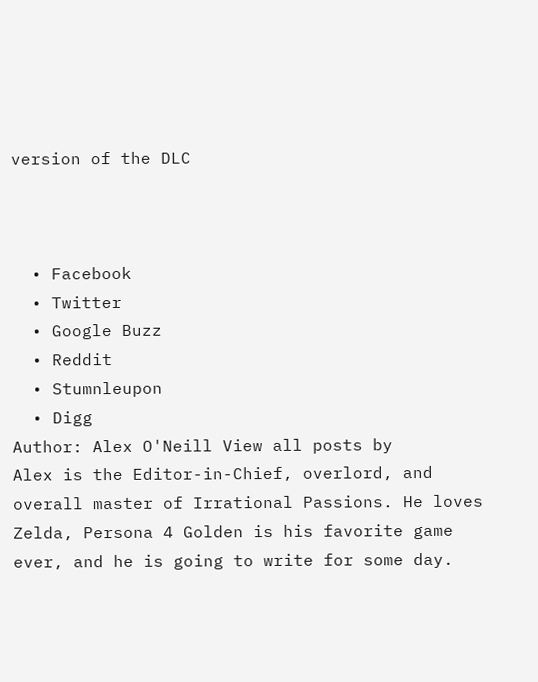version of the DLC



  • Facebook
  • Twitter
  • Google Buzz
  • Reddit
  • Stumnleupon
  • Digg
Author: Alex O'Neill View all posts by
Alex is the Editor-in-Chief, overlord, and overall master of Irrational Passions. He loves Zelda, Persona 4 Golden is his favorite game ever, and he is going to write for some day.